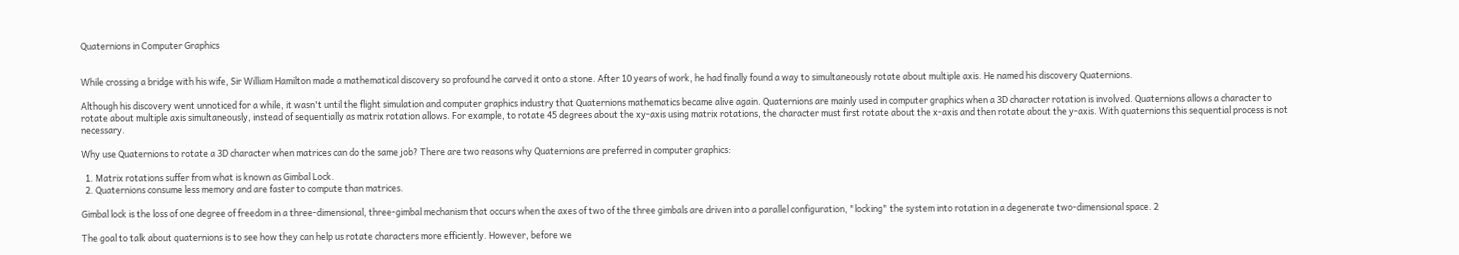Quaternions in Computer Graphics


While crossing a bridge with his wife, Sir William Hamilton made a mathematical discovery so profound he carved it onto a stone. After 10 years of work, he had finally found a way to simultaneously rotate about multiple axis. He named his discovery Quaternions.

Although his discovery went unnoticed for a while, it wasn't until the flight simulation and computer graphics industry that Quaternions mathematics became alive again. Quaternions are mainly used in computer graphics when a 3D character rotation is involved. Quaternions allows a character to rotate about multiple axis simultaneously, instead of sequentially as matrix rotation allows. For example, to rotate 45 degrees about the xy-axis using matrix rotations, the character must first rotate about the x-axis and then rotate about the y-axis. With quaternions this sequential process is not necessary.

Why use Quaternions to rotate a 3D character when matrices can do the same job? There are two reasons why Quaternions are preferred in computer graphics:

  1. Matrix rotations suffer from what is known as Gimbal Lock.
  2. Quaternions consume less memory and are faster to compute than matrices.

Gimbal lock is the loss of one degree of freedom in a three-dimensional, three-gimbal mechanism that occurs when the axes of two of the three gimbals are driven into a parallel configuration, "locking" the system into rotation in a degenerate two-dimensional space. 2

The goal to talk about quaternions is to see how they can help us rotate characters more efficiently. However, before we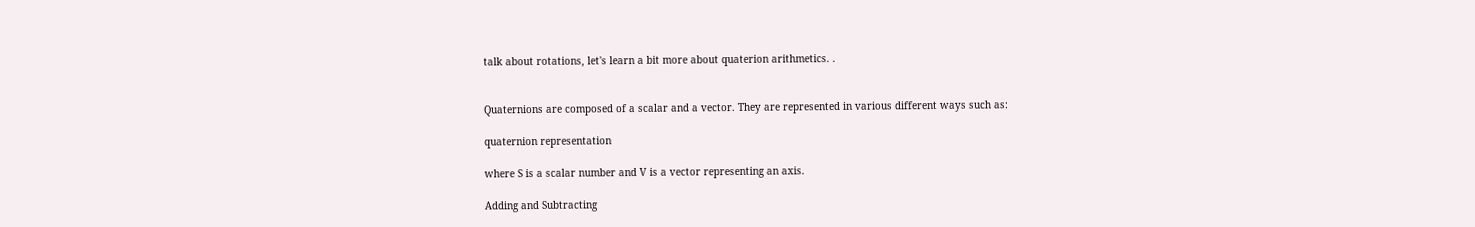talk about rotations, let's learn a bit more about quaterion arithmetics. .


Quaternions are composed of a scalar and a vector. They are represented in various different ways such as:

quaternion representation

where S is a scalar number and V is a vector representing an axis.

Adding and Subtracting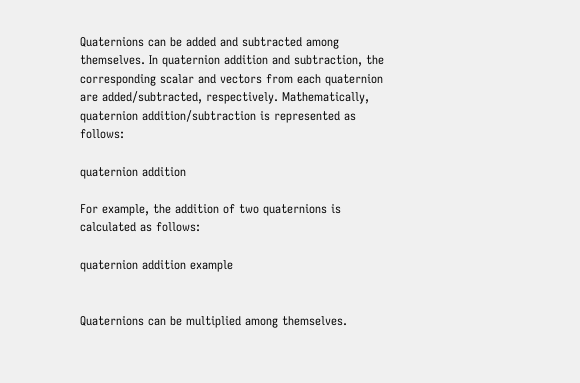Quaternions can be added and subtracted among themselves. In quaternion addition and subtraction, the corresponding scalar and vectors from each quaternion are added/subtracted, respectively. Mathematically, quaternion addition/subtraction is represented as follows:

quaternion addition

For example, the addition of two quaternions is calculated as follows:

quaternion addition example


Quaternions can be multiplied among themselves.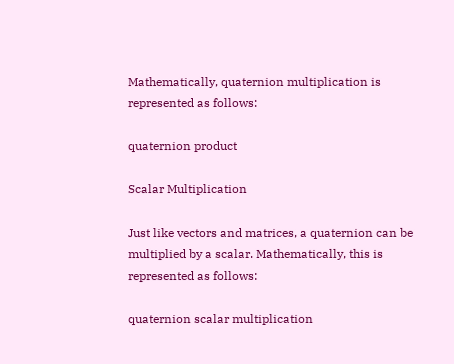Mathematically, quaternion multiplication is represented as follows:

quaternion product

Scalar Multiplication

Just like vectors and matrices, a quaternion can be multiplied by a scalar. Mathematically, this is represented as follows:

quaternion scalar multiplication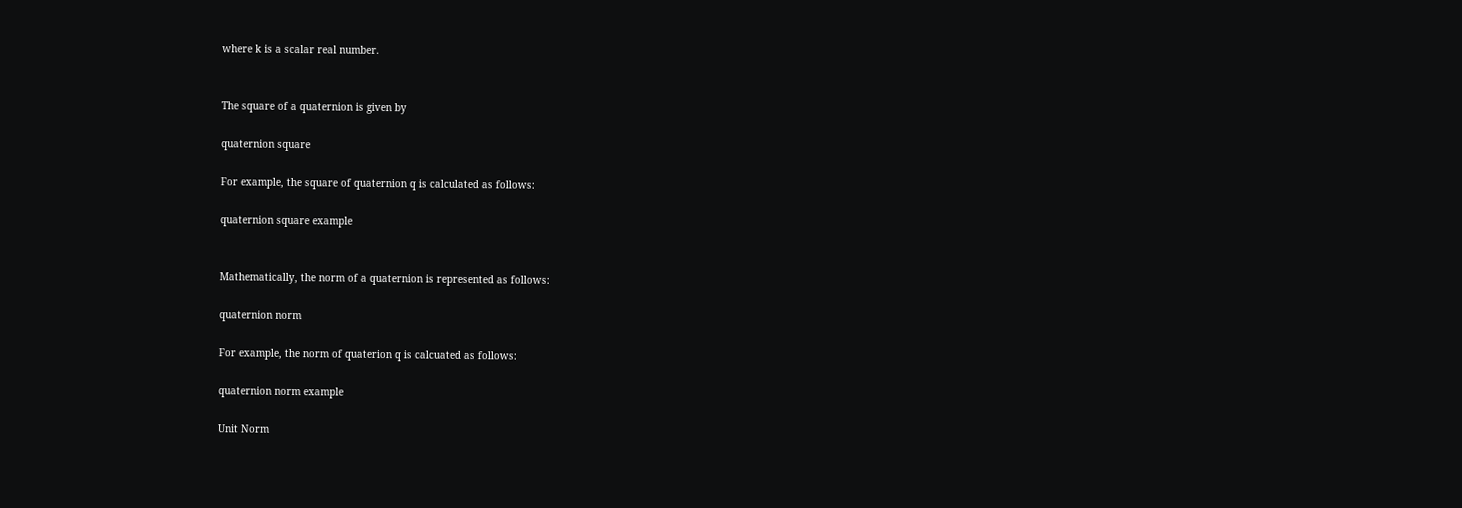where k is a scalar real number.


The square of a quaternion is given by

quaternion square

For example, the square of quaternion q is calculated as follows:

quaternion square example


Mathematically, the norm of a quaternion is represented as follows:

quaternion norm

For example, the norm of quaterion q is calcuated as follows:

quaternion norm example

Unit Norm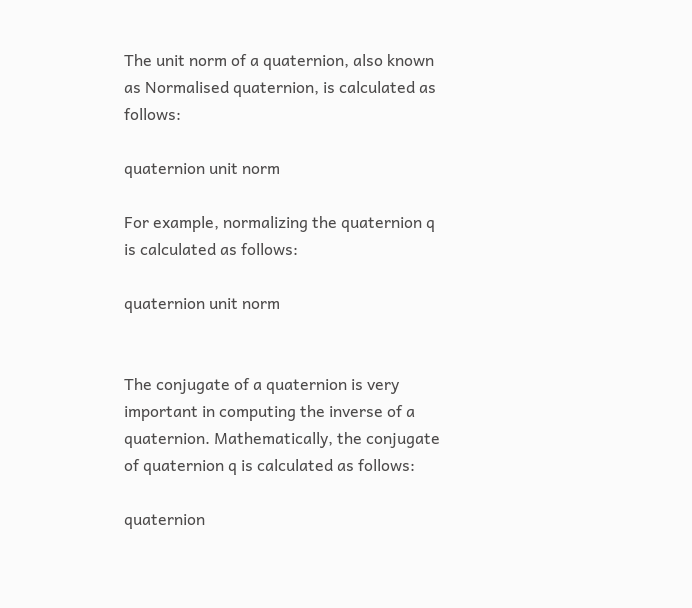The unit norm of a quaternion, also known as Normalised quaternion, is calculated as follows:

quaternion unit norm

For example, normalizing the quaternion q is calculated as follows:

quaternion unit norm


The conjugate of a quaternion is very important in computing the inverse of a quaternion. Mathematically, the conjugate of quaternion q is calculated as follows:

quaternion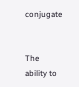conjugate


The ability to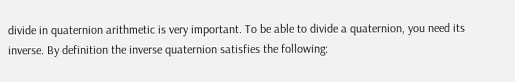divide in quaternion arithmetic is very important. To be able to divide a quaternion, you need its inverse. By definition the inverse quaternion satisfies the following: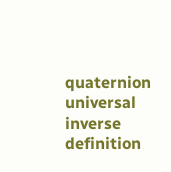quaternion universal inverse definition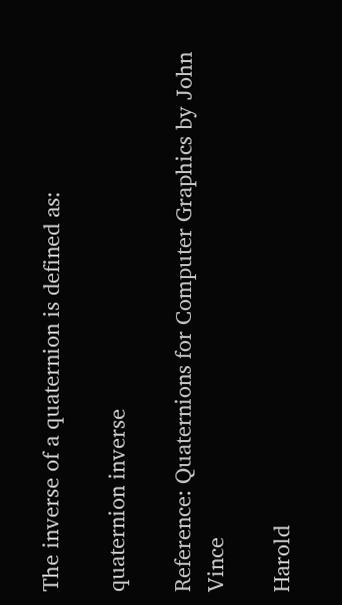The inverse of a quaternion is defined as:

quaternion inverse

Reference: Quaternions for Computer Graphics by John Vince

Harold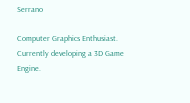Serrano

Computer Graphics Enthusiast. Currently developing a 3D Game Engine.